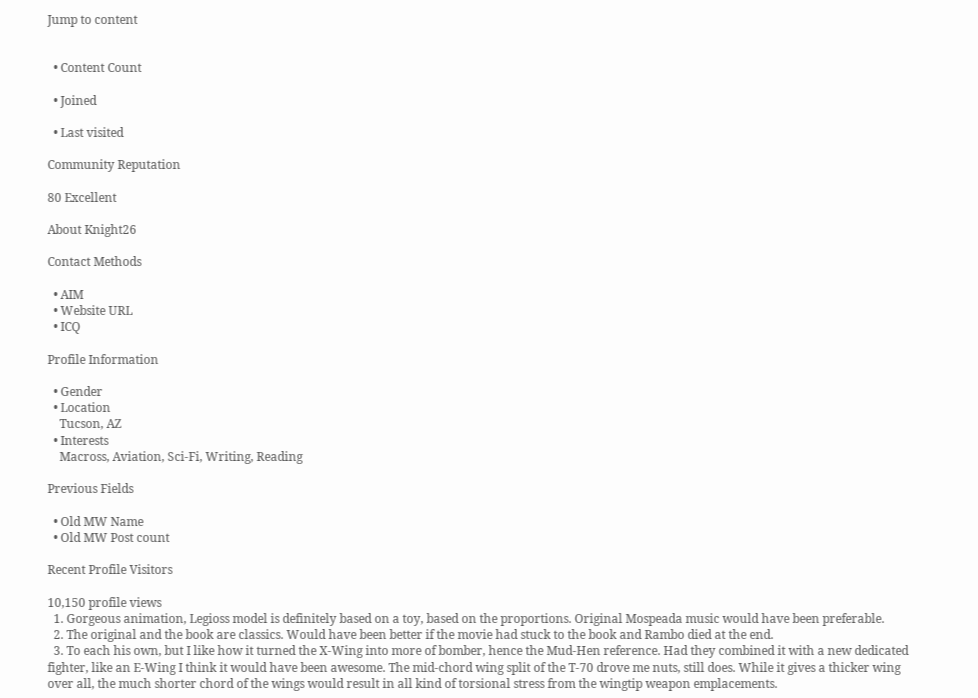Jump to content


  • Content Count

  • Joined

  • Last visited

Community Reputation

80 Excellent

About Knight26

Contact Methods

  • AIM
  • Website URL
  • ICQ

Profile Information

  • Gender
  • Location
    Tucson, AZ
  • Interests
    Macross, Aviation, Sci-Fi, Writing, Reading

Previous Fields

  • Old MW Name
  • Old MW Post count

Recent Profile Visitors

10,150 profile views
  1. Gorgeous animation, Legioss model is definitely based on a toy, based on the proportions. Original Mospeada music would have been preferable.
  2. The original and the book are classics. Would have been better if the movie had stuck to the book and Rambo died at the end.
  3. To each his own, but I like how it turned the X-Wing into more of bomber, hence the Mud-Hen reference. Had they combined it with a new dedicated fighter, like an E-Wing I think it would have been awesome. The mid-chord wing split of the T-70 drove me nuts, still does. While it gives a thicker wing over all, the much shorter chord of the wings would result in all kind of torsional stress from the wingtip weapon emplacements.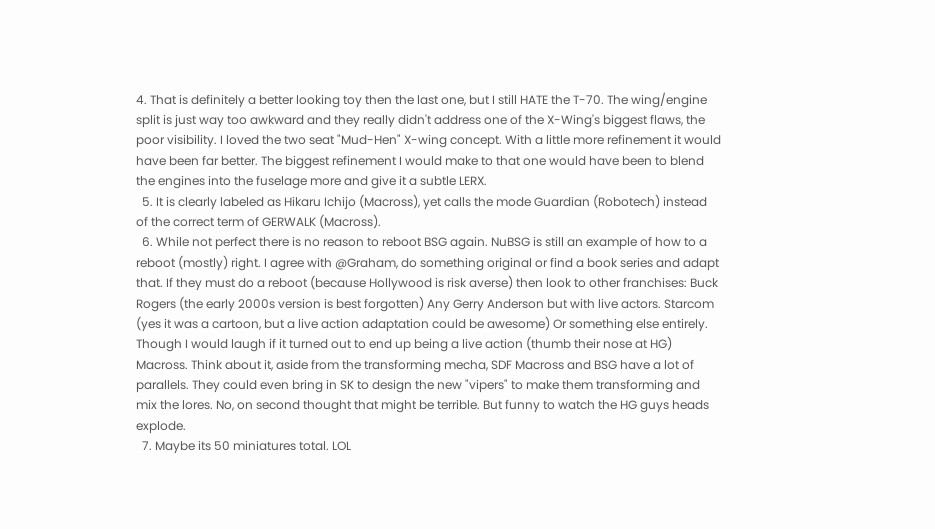4. That is definitely a better looking toy then the last one, but I still HATE the T-70. The wing/engine split is just way too awkward and they really didn't address one of the X-Wing's biggest flaws, the poor visibility. I loved the two seat "Mud-Hen" X-wing concept. With a little more refinement it would have been far better. The biggest refinement I would make to that one would have been to blend the engines into the fuselage more and give it a subtle LERX.
  5. It is clearly labeled as Hikaru Ichijo (Macross), yet calls the mode Guardian (Robotech) instead of the correct term of GERWALK (Macross).
  6. While not perfect there is no reason to reboot BSG again. NuBSG is still an example of how to a reboot (mostly) right. I agree with @Graham, do something original or find a book series and adapt that. If they must do a reboot (because Hollywood is risk averse) then look to other franchises: Buck Rogers (the early 2000s version is best forgotten) Any Gerry Anderson but with live actors. Starcom (yes it was a cartoon, but a live action adaptation could be awesome) Or something else entirely. Though I would laugh if it turned out to end up being a live action (thumb their nose at HG) Macross. Think about it, aside from the transforming mecha, SDF Macross and BSG have a lot of parallels. They could even bring in SK to design the new "vipers" to make them transforming and mix the lores. No, on second thought that might be terrible. But funny to watch the HG guys heads explode.
  7. Maybe its 50 miniatures total. LOL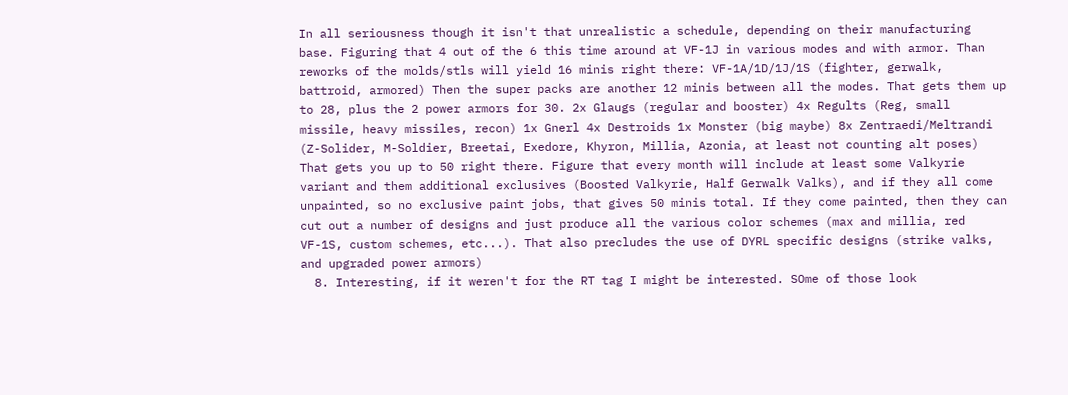In all seriousness though it isn't that unrealistic a schedule, depending on their manufacturing base. Figuring that 4 out of the 6 this time around at VF-1J in various modes and with armor. Than reworks of the molds/stls will yield 16 minis right there: VF-1A/1D/1J/1S (fighter, gerwalk, battroid, armored) Then the super packs are another 12 minis between all the modes. That gets them up to 28, plus the 2 power armors for 30. 2x Glaugs (regular and booster) 4x Regults (Reg, small missile, heavy missiles, recon) 1x Gnerl 4x Destroids 1x Monster (big maybe) 8x Zentraedi/Meltrandi (Z-Solider, M-Soldier, Breetai, Exedore, Khyron, Millia, Azonia, at least not counting alt poses) That gets you up to 50 right there. Figure that every month will include at least some Valkyrie variant and them additional exclusives (Boosted Valkyrie, Half Gerwalk Valks), and if they all come unpainted, so no exclusive paint jobs, that gives 50 minis total. If they come painted, then they can cut out a number of designs and just produce all the various color schemes (max and millia, red VF-1S, custom schemes, etc...). That also precludes the use of DYRL specific designs (strike valks, and upgraded power armors)
  8. Interesting, if it weren't for the RT tag I might be interested. SOme of those look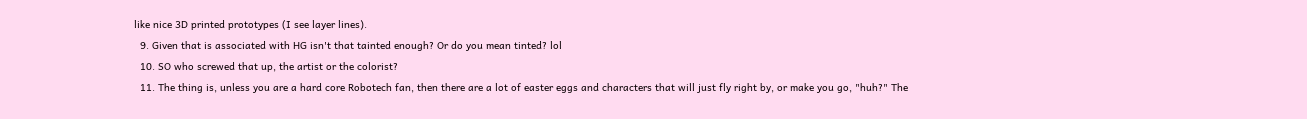like nice 3D printed prototypes (I see layer lines).
  9. Given that is associated with HG isn't that tainted enough? Or do you mean tinted? lol
  10. SO who screwed that up, the artist or the colorist?
  11. The thing is, unless you are a hard core Robotech fan, then there are a lot of easter eggs and characters that will just fly right by, or make you go, "huh?" The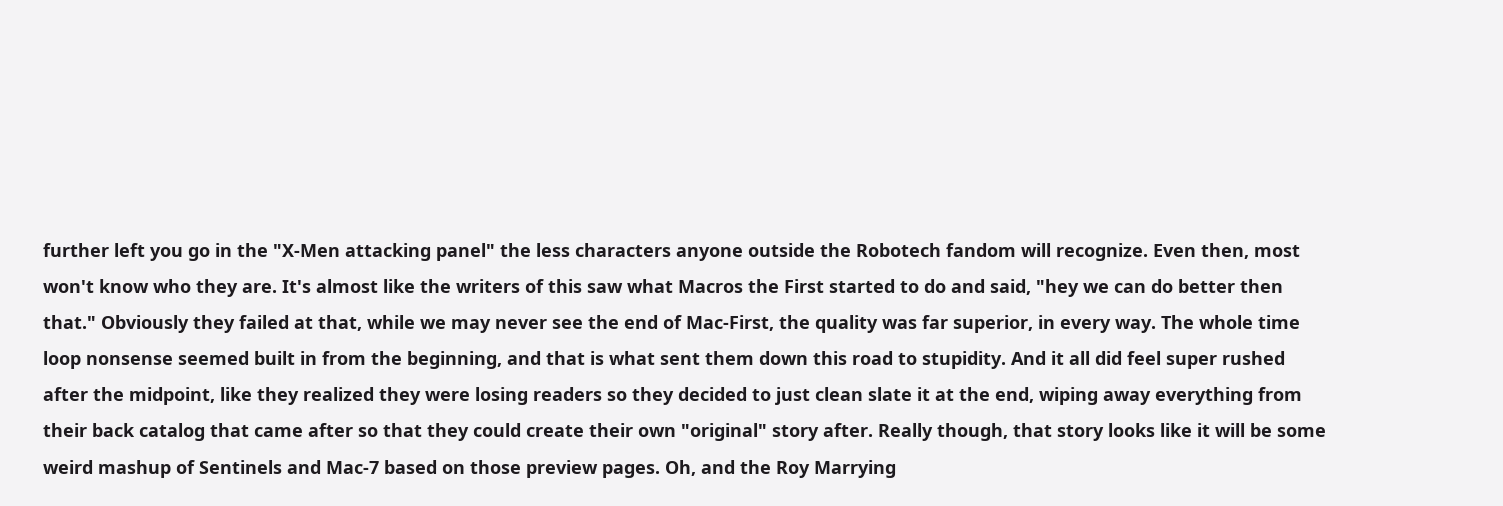further left you go in the "X-Men attacking panel" the less characters anyone outside the Robotech fandom will recognize. Even then, most won't know who they are. It's almost like the writers of this saw what Macros the First started to do and said, "hey we can do better then that." Obviously they failed at that, while we may never see the end of Mac-First, the quality was far superior, in every way. The whole time loop nonsense seemed built in from the beginning, and that is what sent them down this road to stupidity. And it all did feel super rushed after the midpoint, like they realized they were losing readers so they decided to just clean slate it at the end, wiping away everything from their back catalog that came after so that they could create their own "original" story after. Really though, that story looks like it will be some weird mashup of Sentinels and Mac-7 based on those preview pages. Oh, and the Roy Marrying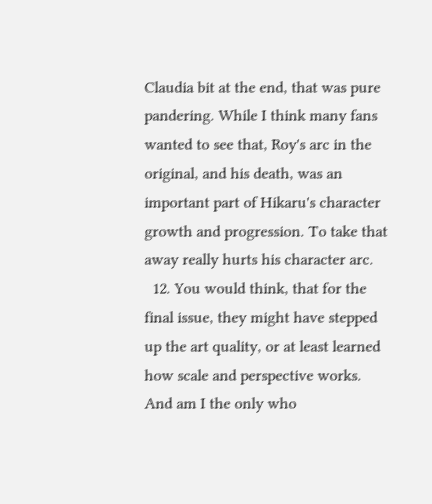Claudia bit at the end, that was pure pandering. While I think many fans wanted to see that, Roy's arc in the original, and his death, was an important part of Hikaru's character growth and progression. To take that away really hurts his character arc.
  12. You would think, that for the final issue, they might have stepped up the art quality, or at least learned how scale and perspective works. And am I the only who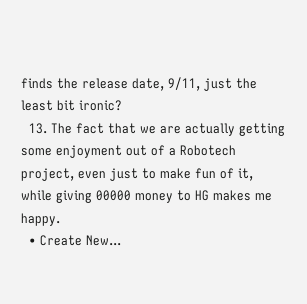finds the release date, 9/11, just the least bit ironic?
  13. The fact that we are actually getting some enjoyment out of a Robotech project, even just to make fun of it, while giving 00000 money to HG makes me happy.
  • Create New...